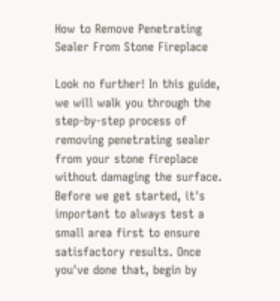How to Remove Penetrating Sealer From Stone Fireplace

Look no further! In this guide, we will walk you through the step-by-step process of removing penetrating sealer from your stone fireplace without damaging the surface. Before we get started, it's important to always test a small area first to ensure satisfactory results. Once you've done that, begin by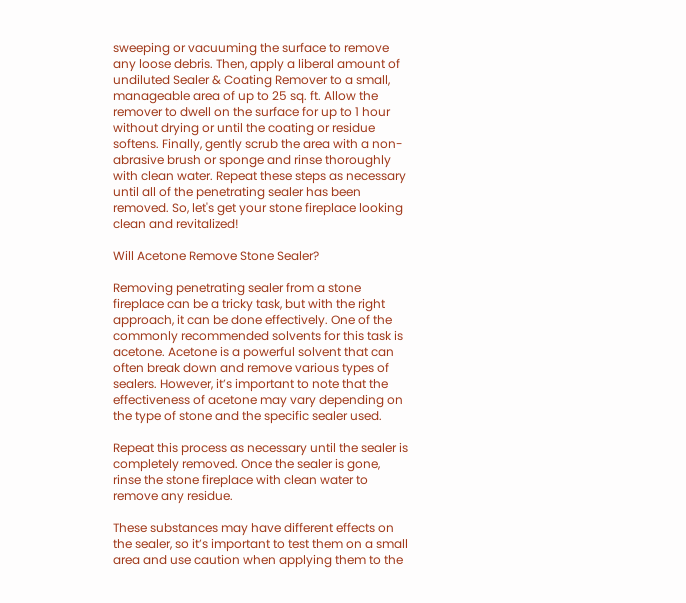sweeping or vacuuming the surface to remove any loose debris. Then, apply a liberal amount of undiluted Sealer & Coating Remover to a small, manageable area of up to 25 sq. ft. Allow the remover to dwell on the surface for up to 1 hour without drying or until the coating or residue softens. Finally, gently scrub the area with a non-abrasive brush or sponge and rinse thoroughly with clean water. Repeat these steps as necessary until all of the penetrating sealer has been removed. So, let's get your stone fireplace looking clean and revitalized!

Will Acetone Remove Stone Sealer?

Removing penetrating sealer from a stone fireplace can be a tricky task, but with the right approach, it can be done effectively. One of the commonly recommended solvents for this task is acetone. Acetone is a powerful solvent that can often break down and remove various types of sealers. However, it’s important to note that the effectiveness of acetone may vary depending on the type of stone and the specific sealer used.

Repeat this process as necessary until the sealer is completely removed. Once the sealer is gone, rinse the stone fireplace with clean water to remove any residue.

These substances may have different effects on the sealer, so it’s important to test them on a small area and use caution when applying them to the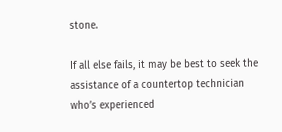stone.

If all else fails, it may be best to seek the assistance of a countertop technician who’s experienced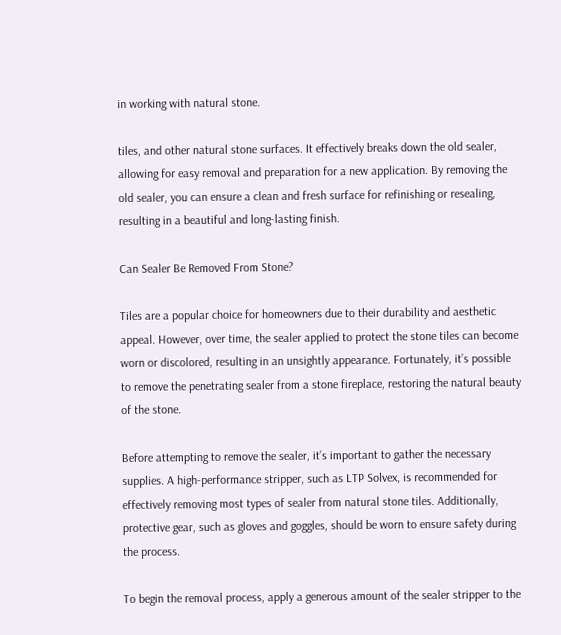in working with natural stone.

tiles, and other natural stone surfaces. It effectively breaks down the old sealer, allowing for easy removal and preparation for a new application. By removing the old sealer, you can ensure a clean and fresh surface for refinishing or resealing, resulting in a beautiful and long-lasting finish.

Can Sealer Be Removed From Stone?

Tiles are a popular choice for homeowners due to their durability and aesthetic appeal. However, over time, the sealer applied to protect the stone tiles can become worn or discolored, resulting in an unsightly appearance. Fortunately, it’s possible to remove the penetrating sealer from a stone fireplace, restoring the natural beauty of the stone.

Before attempting to remove the sealer, it’s important to gather the necessary supplies. A high-performance stripper, such as LTP Solvex, is recommended for effectively removing most types of sealer from natural stone tiles. Additionally, protective gear, such as gloves and goggles, should be worn to ensure safety during the process.

To begin the removal process, apply a generous amount of the sealer stripper to the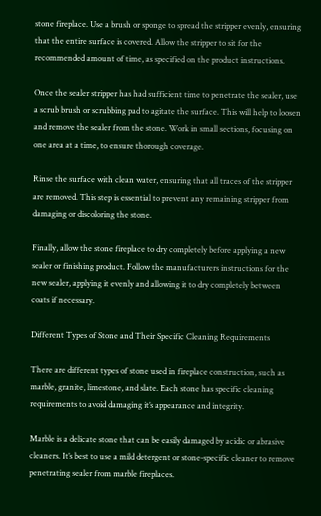stone fireplace. Use a brush or sponge to spread the stripper evenly, ensuring that the entire surface is covered. Allow the stripper to sit for the recommended amount of time, as specified on the product instructions.

Once the sealer stripper has had sufficient time to penetrate the sealer, use a scrub brush or scrubbing pad to agitate the surface. This will help to loosen and remove the sealer from the stone. Work in small sections, focusing on one area at a time, to ensure thorough coverage.

Rinse the surface with clean water, ensuring that all traces of the stripper are removed. This step is essential to prevent any remaining stripper from damaging or discoloring the stone.

Finally, allow the stone fireplace to dry completely before applying a new sealer or finishing product. Follow the manufacturers instructions for the new sealer, applying it evenly and allowing it to dry completely between coats if necessary.

Different Types of Stone and Their Specific Cleaning Requirements

There are different types of stone used in fireplace construction, such as marble, granite, limestone, and slate. Each stone has specific cleaning requirements to avoid damaging it’s appearance and integrity.

Marble is a delicate stone that can be easily damaged by acidic or abrasive cleaners. It’s best to use a mild detergent or stone-specific cleaner to remove penetrating sealer from marble fireplaces.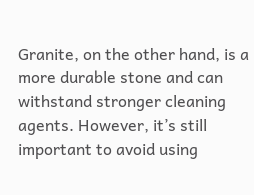Granite, on the other hand, is a more durable stone and can withstand stronger cleaning agents. However, it’s still important to avoid using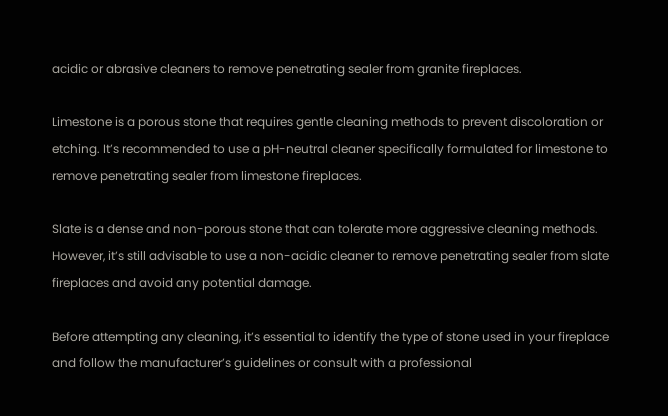acidic or abrasive cleaners to remove penetrating sealer from granite fireplaces.

Limestone is a porous stone that requires gentle cleaning methods to prevent discoloration or etching. It’s recommended to use a pH-neutral cleaner specifically formulated for limestone to remove penetrating sealer from limestone fireplaces.

Slate is a dense and non-porous stone that can tolerate more aggressive cleaning methods. However, it’s still advisable to use a non-acidic cleaner to remove penetrating sealer from slate fireplaces and avoid any potential damage.

Before attempting any cleaning, it’s essential to identify the type of stone used in your fireplace and follow the manufacturer’s guidelines or consult with a professional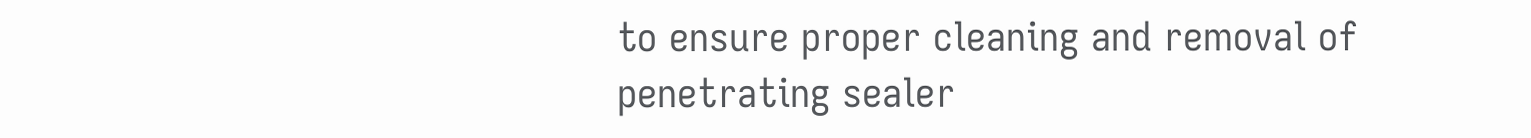to ensure proper cleaning and removal of penetrating sealer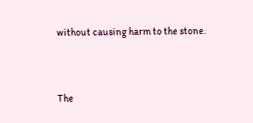without causing harm to the stone.


The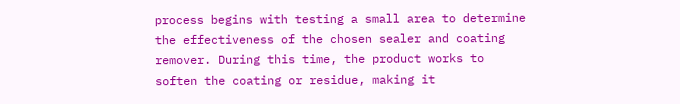process begins with testing a small area to determine the effectiveness of the chosen sealer and coating remover. During this time, the product works to soften the coating or residue, making it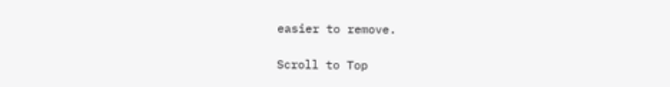easier to remove.

Scroll to Top